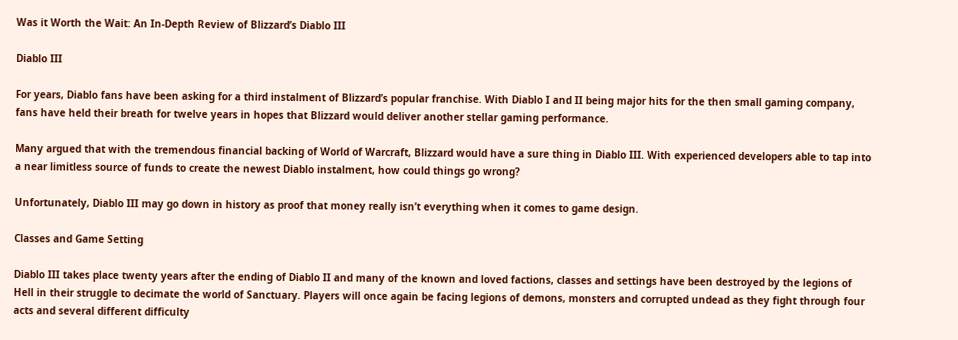Was it Worth the Wait: An In-Depth Review of Blizzard’s Diablo III

Diablo III

For years, Diablo fans have been asking for a third instalment of Blizzard’s popular franchise. With Diablo I and II being major hits for the then small gaming company, fans have held their breath for twelve years in hopes that Blizzard would deliver another stellar gaming performance.

Many argued that with the tremendous financial backing of World of Warcraft, Blizzard would have a sure thing in Diablo III. With experienced developers able to tap into a near limitless source of funds to create the newest Diablo instalment, how could things go wrong?

Unfortunately, Diablo III may go down in history as proof that money really isn’t everything when it comes to game design.

Classes and Game Setting

Diablo III takes place twenty years after the ending of Diablo II and many of the known and loved factions, classes and settings have been destroyed by the legions of Hell in their struggle to decimate the world of Sanctuary. Players will once again be facing legions of demons, monsters and corrupted undead as they fight through four acts and several different difficulty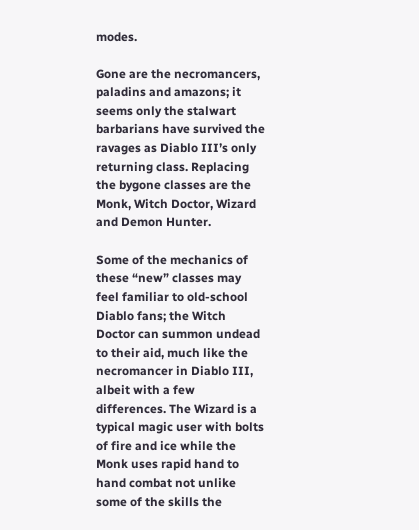modes.

Gone are the necromancers, paladins and amazons; it seems only the stalwart barbarians have survived the ravages as Diablo III’s only returning class. Replacing the bygone classes are the Monk, Witch Doctor, Wizard and Demon Hunter.

Some of the mechanics of these “new” classes may feel familiar to old-school Diablo fans; the Witch Doctor can summon undead to their aid, much like the necromancer in Diablo III, albeit with a few differences. The Wizard is a typical magic user with bolts of fire and ice while the Monk uses rapid hand to hand combat not unlike some of the skills the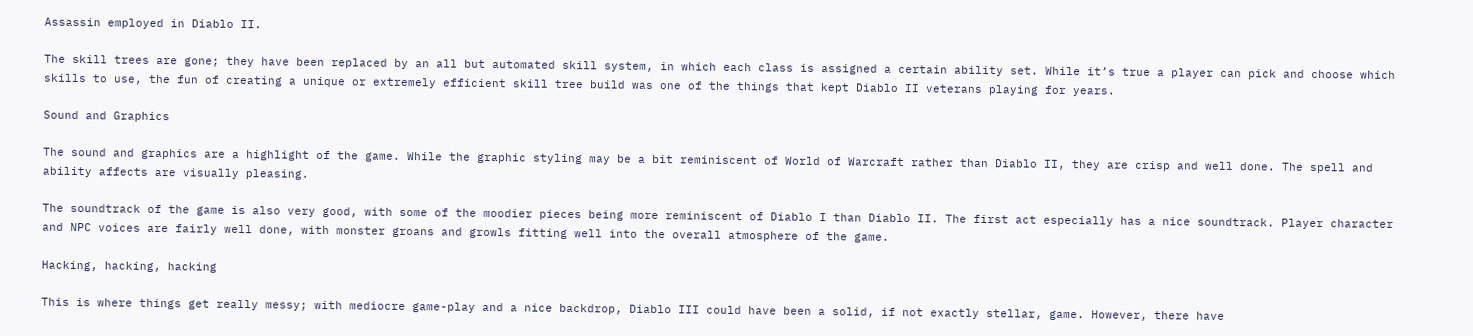Assassin employed in Diablo II.

The skill trees are gone; they have been replaced by an all but automated skill system, in which each class is assigned a certain ability set. While it’s true a player can pick and choose which skills to use, the fun of creating a unique or extremely efficient skill tree build was one of the things that kept Diablo II veterans playing for years.

Sound and Graphics

The sound and graphics are a highlight of the game. While the graphic styling may be a bit reminiscent of World of Warcraft rather than Diablo II, they are crisp and well done. The spell and ability affects are visually pleasing.

The soundtrack of the game is also very good, with some of the moodier pieces being more reminiscent of Diablo I than Diablo II. The first act especially has a nice soundtrack. Player character and NPC voices are fairly well done, with monster groans and growls fitting well into the overall atmosphere of the game.

Hacking, hacking, hacking

This is where things get really messy; with mediocre game-play and a nice backdrop, Diablo III could have been a solid, if not exactly stellar, game. However, there have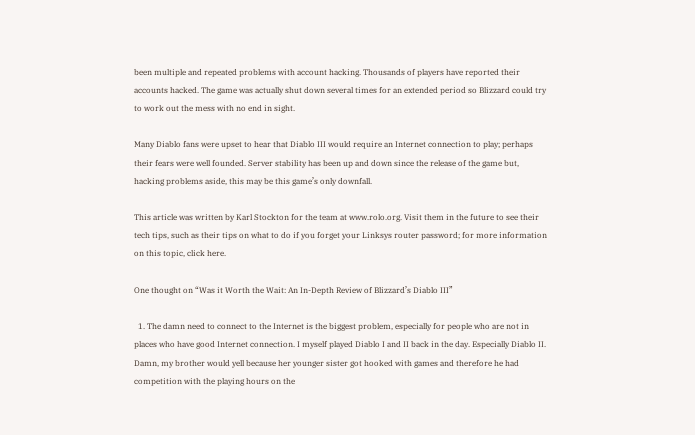been multiple and repeated problems with account hacking. Thousands of players have reported their accounts hacked. The game was actually shut down several times for an extended period so Blizzard could try to work out the mess with no end in sight.

Many Diablo fans were upset to hear that Diablo III would require an Internet connection to play; perhaps their fears were well founded. Server stability has been up and down since the release of the game but, hacking problems aside, this may be this game’s only downfall.

This article was written by Karl Stockton for the team at www.rolo.org. Visit them in the future to see their tech tips, such as their tips on what to do if you forget your Linksys router password; for more information on this topic, click here.

One thought on “Was it Worth the Wait: An In-Depth Review of Blizzard’s Diablo III”

  1. The damn need to connect to the Internet is the biggest problem, especially for people who are not in places who have good Internet connection. I myself played Diablo I and II back in the day. Especially Diablo II. Damn, my brother would yell because her younger sister got hooked with games and therefore he had competition with the playing hours on the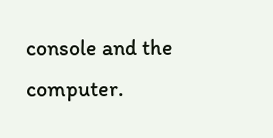console and the computer.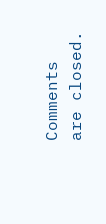Comments are closed.